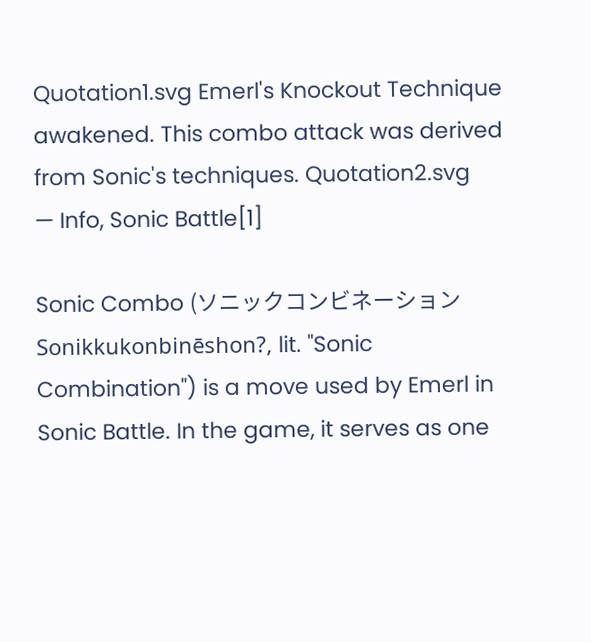Quotation1.svg Emerl's Knockout Technique awakened. This combo attack was derived from Sonic's techniques. Quotation2.svg
— Info, Sonic Battle[1]

Sonic Combo (ソニックコンビネーション Sonikkukonbinēshon?, lit. "Sonic Combination") is a move used by Emerl in Sonic Battle. In the game, it serves as one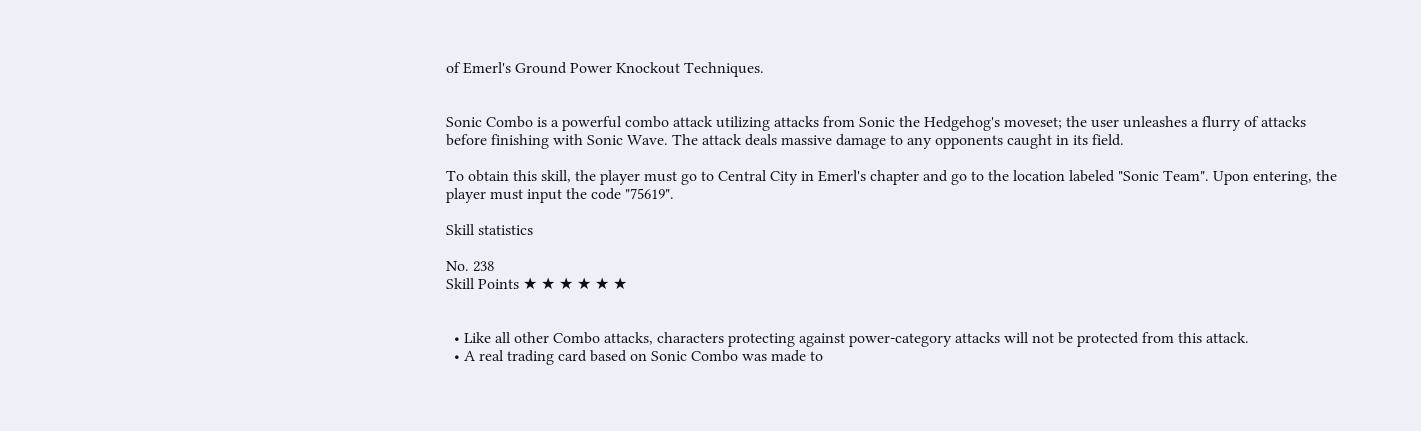of Emerl's Ground Power Knockout Techniques.


Sonic Combo is a powerful combo attack utilizing attacks from Sonic the Hedgehog's moveset; the user unleashes a flurry of attacks before finishing with Sonic Wave. The attack deals massive damage to any opponents caught in its field.

To obtain this skill, the player must go to Central City in Emerl's chapter and go to the location labeled "Sonic Team". Upon entering, the player must input the code "75619".

Skill statistics

No. 238
Skill Points ★ ★ ★ ★ ★ ★


  • Like all other Combo attacks, characters protecting against power-category attacks will not be protected from this attack.
  • A real trading card based on Sonic Combo was made to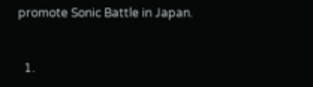promote Sonic Battle in Japan.


  1.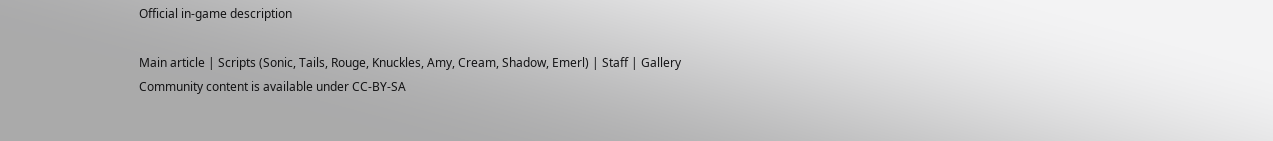Official in-game description

Main article | Scripts (Sonic, Tails, Rouge, Knuckles, Amy, Cream, Shadow, Emerl) | Staff | Gallery
Community content is available under CC-BY-SA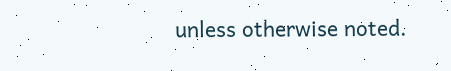unless otherwise noted.